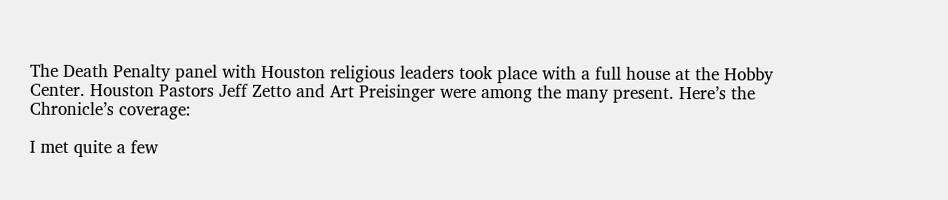The Death Penalty panel with Houston religious leaders took place with a full house at the Hobby Center. Houston Pastors Jeff Zetto and Art Preisinger were among the many present. Here’s the Chronicle’s coverage:

I met quite a few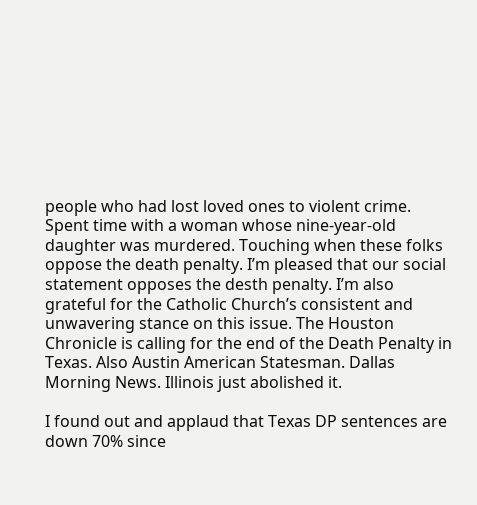people who had lost loved ones to violent crime. Spent time with a woman whose nine-year-old daughter was murdered. Touching when these folks oppose the death penalty. I’m pleased that our social statement opposes the desth penalty. I’m also grateful for the Catholic Church’s consistent and unwavering stance on this issue. The Houston Chronicle is calling for the end of the Death Penalty in Texas. Also Austin American Statesman. Dallas Morning News. Illinois just abolished it.

I found out and applaud that Texas DP sentences are down 70% since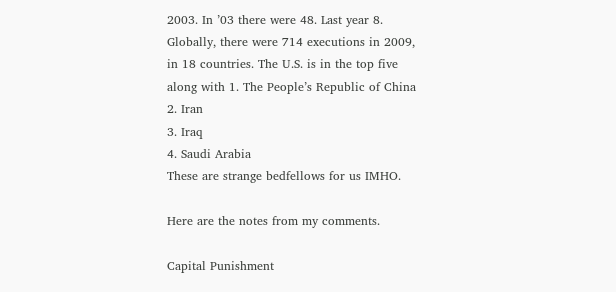2003. In ’03 there were 48. Last year 8. Globally, there were 714 executions in 2009, in 18 countries. The U.S. is in the top five along with 1. The People’s Republic of China
2. Iran
3. Iraq
4. Saudi Arabia
These are strange bedfellows for us IMHO.

Here are the notes from my comments.

Capital Punishment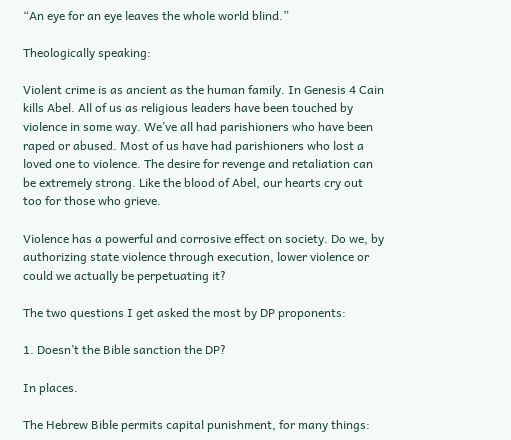“An eye for an eye leaves the whole world blind.”

Theologically speaking:

Violent crime is as ancient as the human family. In Genesis 4 Cain kills Abel. All of us as religious leaders have been touched by violence in some way. We’ve all had parishioners who have been raped or abused. Most of us have had parishioners who lost a loved one to violence. The desire for revenge and retaliation can be extremely strong. Like the blood of Abel, our hearts cry out too for those who grieve.

Violence has a powerful and corrosive effect on society. Do we, by authorizing state violence through execution, lower violence or could we actually be perpetuating it?

The two questions I get asked the most by DP proponents:

1. Doesn’t the Bible sanction the DP?

In places.

The Hebrew Bible permits capital punishment, for many things: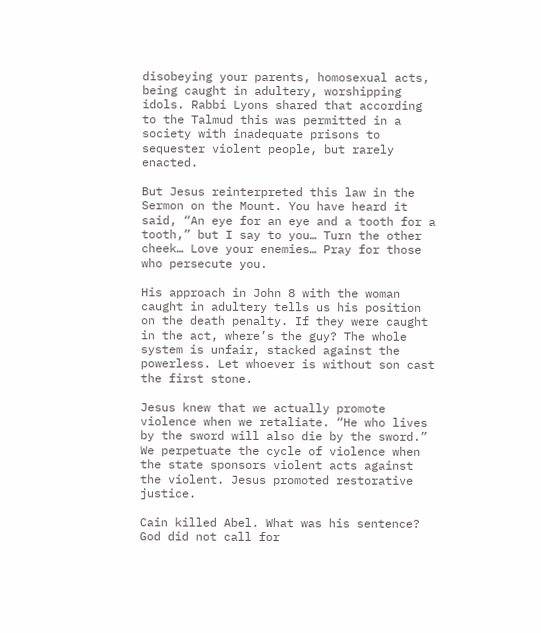disobeying your parents, homosexual acts, being caught in adultery, worshipping idols. Rabbi Lyons shared that according to the Talmud this was permitted in a society with inadequate prisons to sequester violent people, but rarely enacted.

But Jesus reinterpreted this law in the Sermon on the Mount. You have heard it said, “An eye for an eye and a tooth for a tooth,” but I say to you… Turn the other cheek… Love your enemies… Pray for those who persecute you.

His approach in John 8 with the woman caught in adultery tells us his position on the death penalty. If they were caught in the act, where’s the guy? The whole system is unfair, stacked against the powerless. Let whoever is without son cast the first stone.

Jesus knew that we actually promote violence when we retaliate. “He who lives by the sword will also die by the sword.” We perpetuate the cycle of violence when the state sponsors violent acts against the violent. Jesus promoted restorative justice.

Cain killed Abel. What was his sentence? God did not call for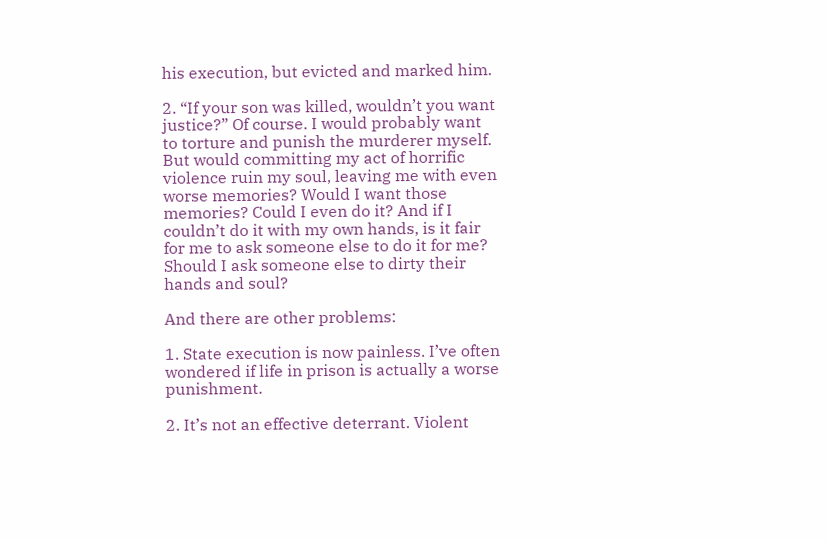his execution, but evicted and marked him.

2. “If your son was killed, wouldn’t you want justice?” Of course. I would probably want to torture and punish the murderer myself. But would committing my act of horrific violence ruin my soul, leaving me with even worse memories? Would I want those memories? Could I even do it? And if I couldn’t do it with my own hands, is it fair for me to ask someone else to do it for me? Should I ask someone else to dirty their hands and soul?

And there are other problems:

1. State execution is now painless. I’ve often wondered if life in prison is actually a worse punishment.

2. It’s not an effective deterrant. Violent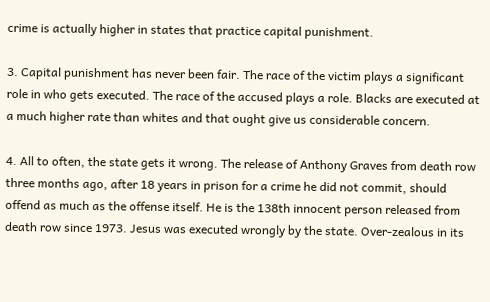crime is actually higher in states that practice capital punishment.

3. Capital punishment has never been fair. The race of the victim plays a significant role in who gets executed. The race of the accused plays a role. Blacks are executed at a much higher rate than whites and that ought give us considerable concern.

4. All to often, the state gets it wrong. The release of Anthony Graves from death row three months ago, after 18 years in prison for a crime he did not commit, should offend as much as the offense itself. He is the 138th innocent person released from death row since 1973. Jesus was executed wrongly by the state. Over-zealous in its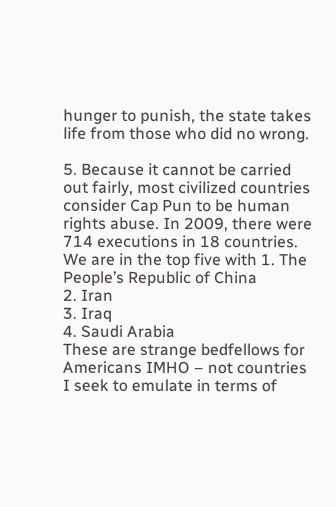hunger to punish, the state takes life from those who did no wrong.

5. Because it cannot be carried out fairly, most civilized countries consider Cap Pun to be human rights abuse. In 2009, there were 714 executions in 18 countries. We are in the top five with 1. The People’s Republic of China
2. Iran
3. Iraq
4. Saudi Arabia
These are strange bedfellows for Americans IMHO – not countries I seek to emulate in terms of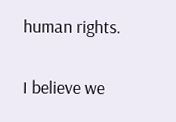human rights.

I believe we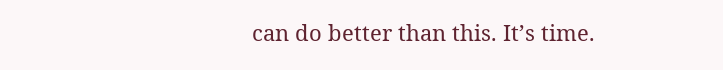can do better than this. It’s time.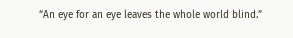“An eye for an eye leaves the whole world blind.”